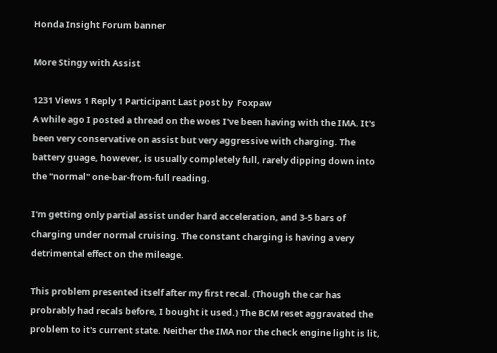Honda Insight Forum banner

More Stingy with Assist

1231 Views 1 Reply 1 Participant Last post by  Foxpaw
A while ago I posted a thread on the woes I've been having with the IMA. It's been very conservative on assist but very aggressive with charging. The battery guage, however, is usually completely full, rarely dipping down into the "normal" one-bar-from-full reading.

I'm getting only partial assist under hard acceleration, and 3-5 bars of charging under normal cruising. The constant charging is having a very detrimental effect on the mileage.

This problem presented itself after my first recal. (Though the car has probrably had recals before, I bought it used.) The BCM reset aggravated the problem to it's current state. Neither the IMA nor the check engine light is lit,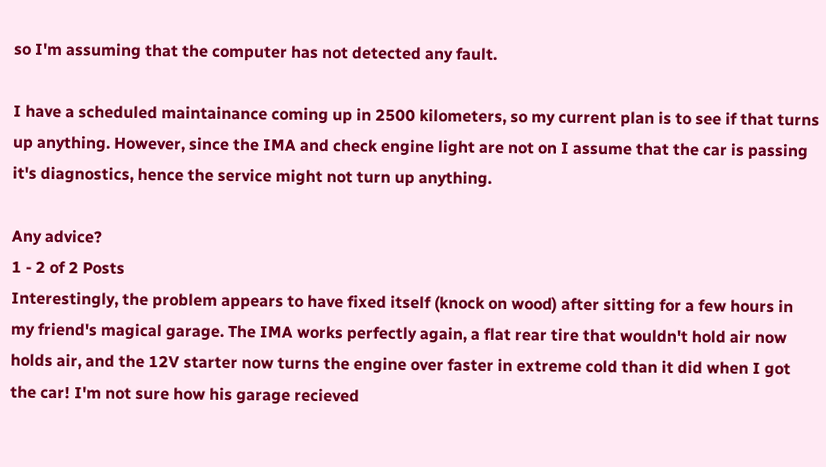so I'm assuming that the computer has not detected any fault.

I have a scheduled maintainance coming up in 2500 kilometers, so my current plan is to see if that turns up anything. However, since the IMA and check engine light are not on I assume that the car is passing it's diagnostics, hence the service might not turn up anything.

Any advice?
1 - 2 of 2 Posts
Interestingly, the problem appears to have fixed itself (knock on wood) after sitting for a few hours in my friend's magical garage. The IMA works perfectly again, a flat rear tire that wouldn't hold air now holds air, and the 12V starter now turns the engine over faster in extreme cold than it did when I got the car! I'm not sure how his garage recieved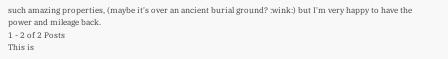such amazing properties, (maybe it's over an ancient burial ground? :wink:) but I'm very happy to have the power and mileage back.
1 - 2 of 2 Posts
This is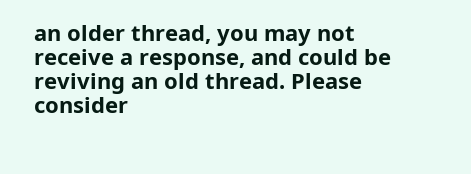an older thread, you may not receive a response, and could be reviving an old thread. Please consider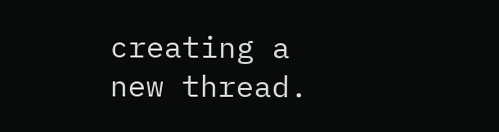creating a new thread.